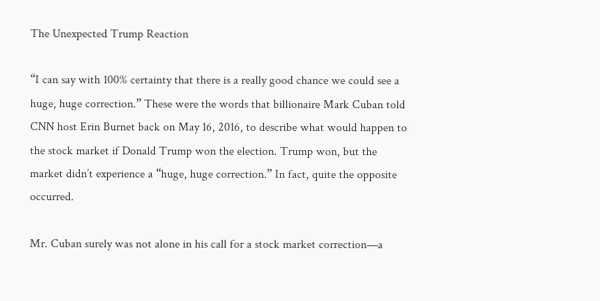The Unexpected Trump Reaction

“I can say with 100% certainty that there is a really good chance we could see a huge, huge correction.” These were the words that billionaire Mark Cuban told CNN host Erin Burnet back on May 16, 2016, to describe what would happen to the stock market if Donald Trump won the election. Trump won, but the market didn’t experience a “huge, huge correction.” In fact, quite the opposite occurred.

Mr. Cuban surely was not alone in his call for a stock market correction—a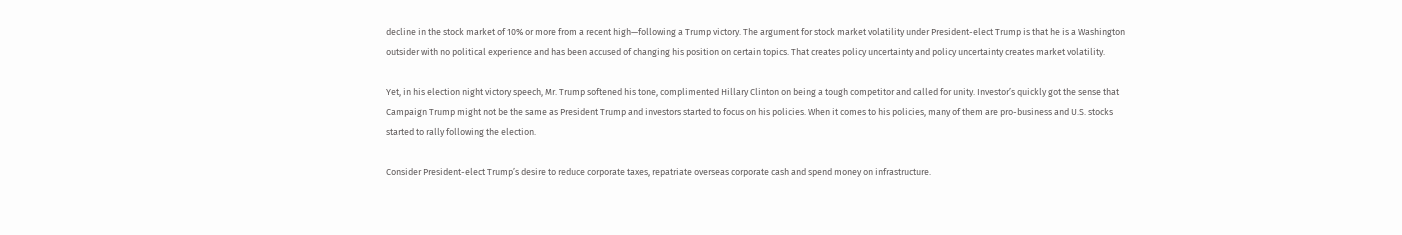decline in the stock market of 10% or more from a recent high—following a Trump victory. The argument for stock market volatility under President-elect Trump is that he is a Washington outsider with no political experience and has been accused of changing his position on certain topics. That creates policy uncertainty and policy uncertainty creates market volatility.

Yet, in his election night victory speech, Mr. Trump softened his tone, complimented Hillary Clinton on being a tough competitor and called for unity. Investor’s quickly got the sense that Campaign Trump might not be the same as President Trump and investors started to focus on his policies. When it comes to his policies, many of them are pro-business and U.S. stocks started to rally following the election.

Consider President-elect Trump’s desire to reduce corporate taxes, repatriate overseas corporate cash and spend money on infrastructure.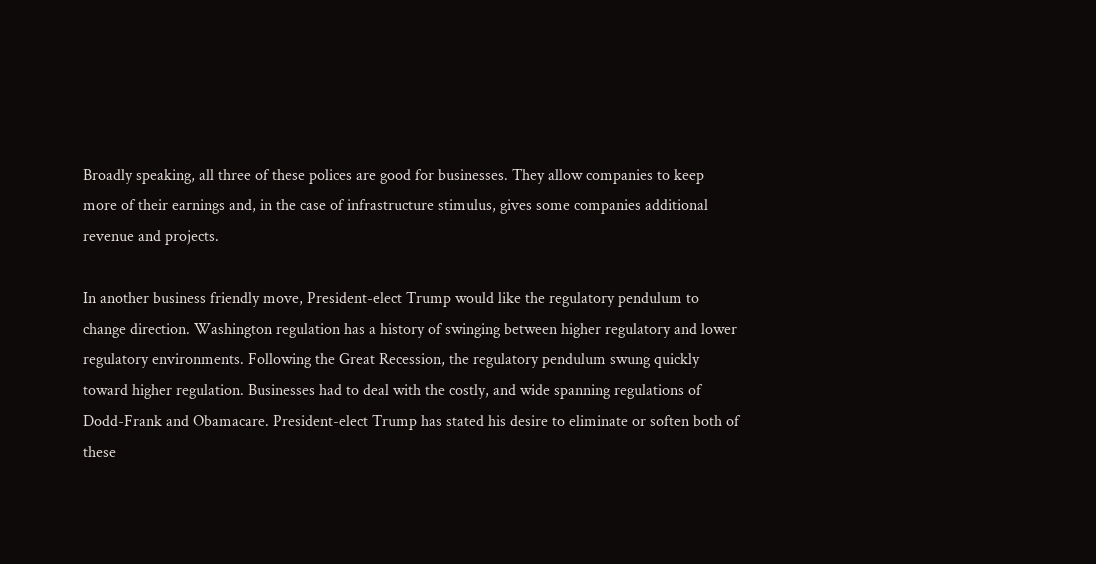Broadly speaking, all three of these polices are good for businesses. They allow companies to keep more of their earnings and, in the case of infrastructure stimulus, gives some companies additional revenue and projects.

In another business friendly move, President-elect Trump would like the regulatory pendulum to change direction. Washington regulation has a history of swinging between higher regulatory and lower regulatory environments. Following the Great Recession, the regulatory pendulum swung quickly toward higher regulation. Businesses had to deal with the costly, and wide spanning regulations of Dodd-Frank and Obamacare. President-elect Trump has stated his desire to eliminate or soften both of these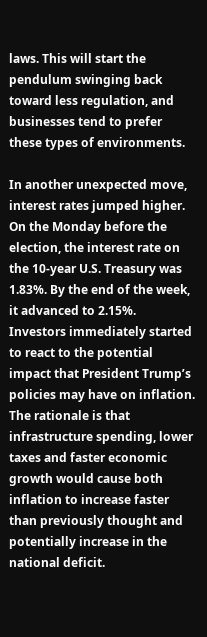laws. This will start the pendulum swinging back toward less regulation, and businesses tend to prefer these types of environments.

In another unexpected move, interest rates jumped higher. On the Monday before the election, the interest rate on the 10-year U.S. Treasury was 1.83%. By the end of the week, it advanced to 2.15%. Investors immediately started to react to the potential impact that President Trump’s policies may have on inflation. The rationale is that infrastructure spending, lower taxes and faster economic growth would cause both inflation to increase faster than previously thought and potentially increase in the national deficit.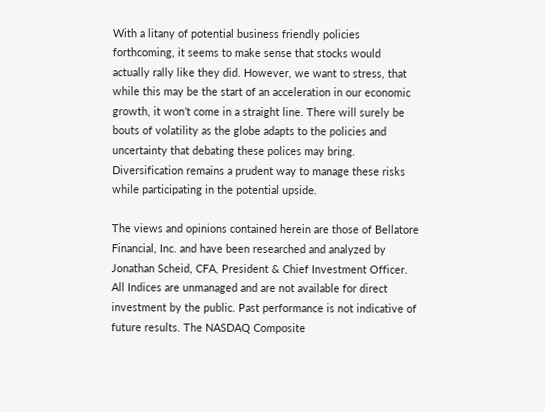With a litany of potential business friendly policies forthcoming, it seems to make sense that stocks would actually rally like they did. However, we want to stress, that while this may be the start of an acceleration in our economic growth, it won’t come in a straight line. There will surely be bouts of volatility as the globe adapts to the policies and uncertainty that debating these polices may bring. Diversification remains a prudent way to manage these risks while participating in the potential upside.

The views and opinions contained herein are those of Bellatore Financial, Inc. and have been researched and analyzed by Jonathan Scheid, CFA, President & Chief Investment Officer.
All Indices are unmanaged and are not available for direct investment by the public. Past performance is not indicative of future results. The NASDAQ Composite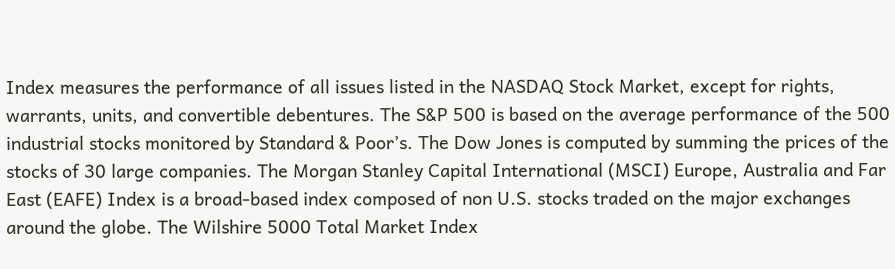Index measures the performance of all issues listed in the NASDAQ Stock Market, except for rights, warrants, units, and convertible debentures. The S&P 500 is based on the average performance of the 500 industrial stocks monitored by Standard & Poor’s. The Dow Jones is computed by summing the prices of the stocks of 30 large companies. The Morgan Stanley Capital International (MSCI) Europe, Australia and Far East (EAFE) Index is a broad-based index composed of non U.S. stocks traded on the major exchanges around the globe. The Wilshire 5000 Total Market Index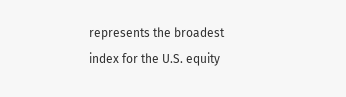represents the broadest index for the U.S. equity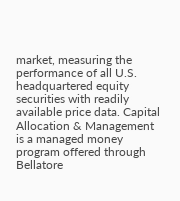market, measuring the performance of all U.S. headquartered equity securities with readily available price data. Capital Allocation & Management is a managed money program offered through Bellatore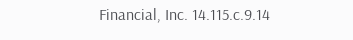Financial, Inc. 14.115.c.9.14